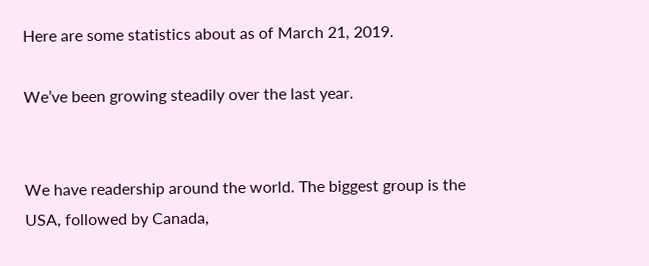Here are some statistics about as of March 21, 2019.

We’ve been growing steadily over the last year.


We have readership around the world. The biggest group is the USA, followed by Canada,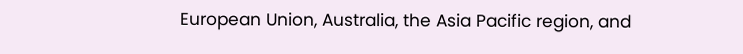European Union, Australia, the Asia Pacific region, and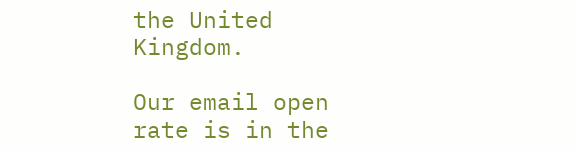the United Kingdom.

Our email open rate is in the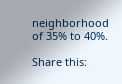neighborhood of 35% to 40%.

Share this: